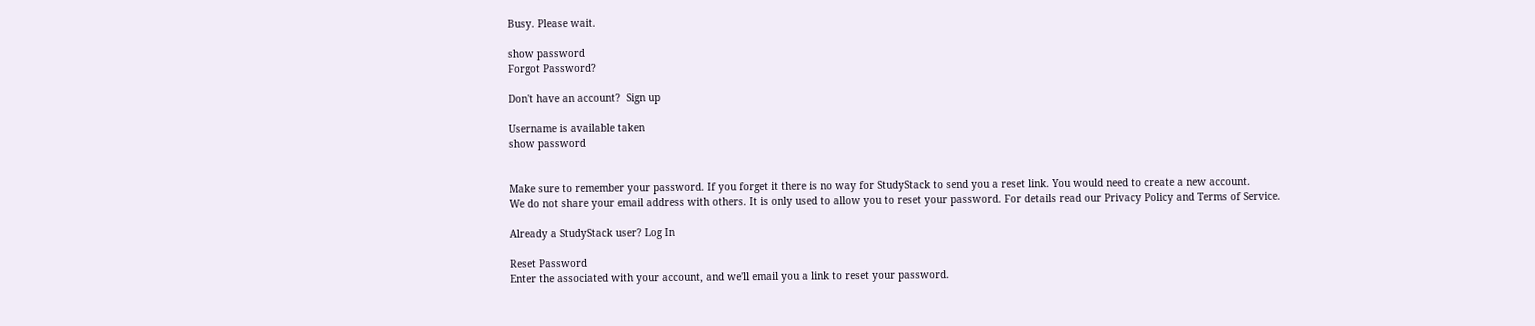Busy. Please wait.

show password
Forgot Password?

Don't have an account?  Sign up

Username is available taken
show password


Make sure to remember your password. If you forget it there is no way for StudyStack to send you a reset link. You would need to create a new account.
We do not share your email address with others. It is only used to allow you to reset your password. For details read our Privacy Policy and Terms of Service.

Already a StudyStack user? Log In

Reset Password
Enter the associated with your account, and we'll email you a link to reset your password.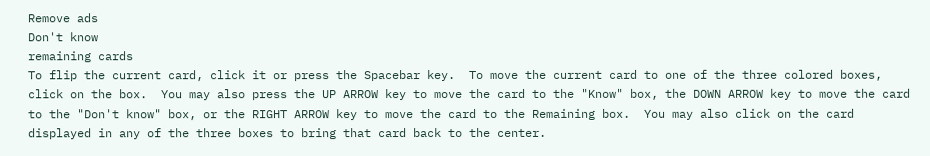Remove ads
Don't know
remaining cards
To flip the current card, click it or press the Spacebar key.  To move the current card to one of the three colored boxes, click on the box.  You may also press the UP ARROW key to move the card to the "Know" box, the DOWN ARROW key to move the card to the "Don't know" box, or the RIGHT ARROW key to move the card to the Remaining box.  You may also click on the card displayed in any of the three boxes to bring that card back to the center.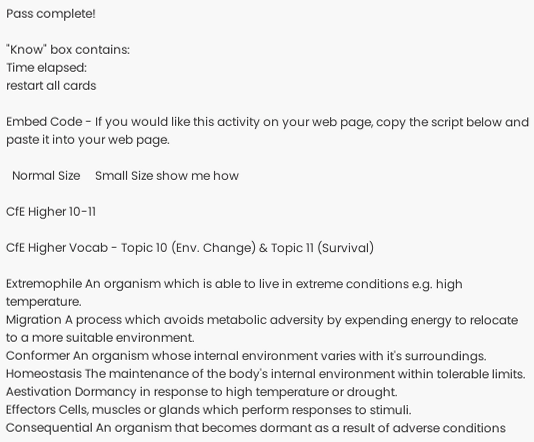Pass complete!

"Know" box contains:
Time elapsed:
restart all cards

Embed Code - If you would like this activity on your web page, copy the script below and paste it into your web page.

  Normal Size     Small Size show me how

CfE Higher 10-11

CfE Higher Vocab - Topic 10 (Env. Change) & Topic 11 (Survival)

Extremophile An organism which is able to live in extreme conditions e.g. high temperature.
Migration A process which avoids metabolic adversity by expending energy to relocate to a more suitable environment.
Conformer An organism whose internal environment varies with it's surroundings.
Homeostasis The maintenance of the body's internal environment within tolerable limits.
Aestivation Dormancy in response to high temperature or drought.
Effectors Cells, muscles or glands which perform responses to stimuli.
Consequential An organism that becomes dormant as a result of adverse conditions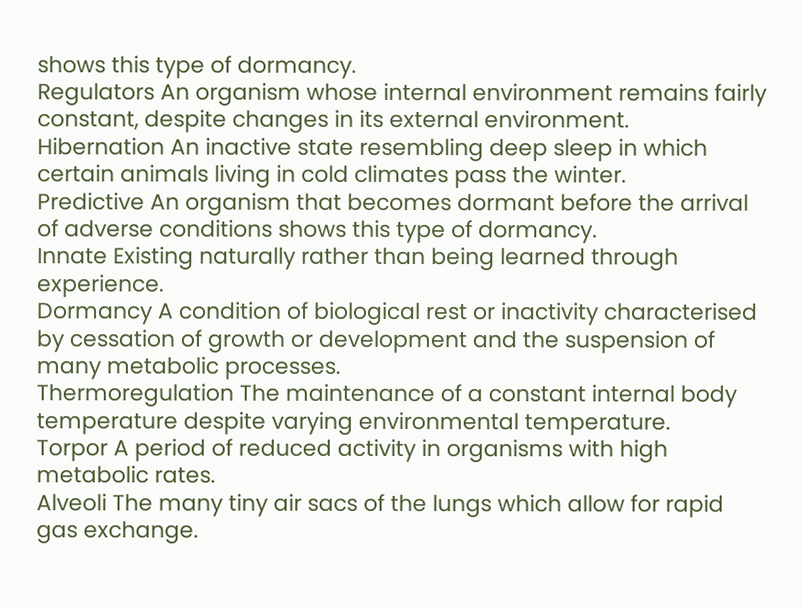shows this type of dormancy.
Regulators An organism whose internal environment remains fairly constant, despite changes in its external environment.
Hibernation An inactive state resembling deep sleep in which certain animals living in cold climates pass the winter.
Predictive An organism that becomes dormant before the arrival of adverse conditions shows this type of dormancy.
Innate Existing naturally rather than being learned through experience.
Dormancy A condition of biological rest or inactivity characterised by cessation of growth or development and the suspension of many metabolic processes.
Thermoregulation The maintenance of a constant internal body temperature despite varying environmental temperature.
Torpor A period of reduced activity in organisms with high metabolic rates.
Alveoli The many tiny air sacs of the lungs which allow for rapid gas exchange.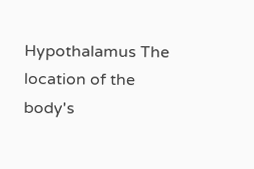Hypothalamus The location of the body's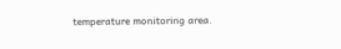temperature monitoring area.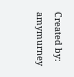Created by: amymurney